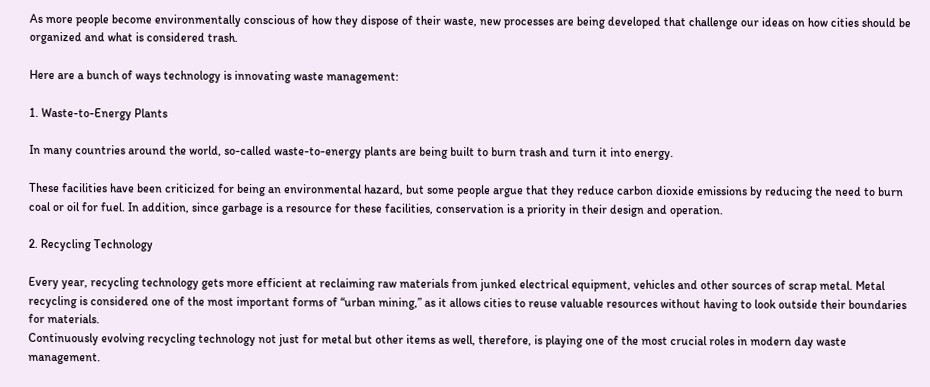As more people become environmentally conscious of how they dispose of their waste, new processes are being developed that challenge our ideas on how cities should be organized and what is considered trash.

Here are a bunch of ways technology is innovating waste management:

1. Waste-to-Energy Plants

In many countries around the world, so-called waste-to-energy plants are being built to burn trash and turn it into energy.

These facilities have been criticized for being an environmental hazard, but some people argue that they reduce carbon dioxide emissions by reducing the need to burn coal or oil for fuel. In addition, since garbage is a resource for these facilities, conservation is a priority in their design and operation.

2. Recycling Technology

Every year, recycling technology gets more efficient at reclaiming raw materials from junked electrical equipment, vehicles and other sources of scrap metal. Metal recycling is considered one of the most important forms of “urban mining,” as it allows cities to reuse valuable resources without having to look outside their boundaries for materials.
Continuously evolving recycling technology not just for metal but other items as well, therefore, is playing one of the most crucial roles in modern day waste management.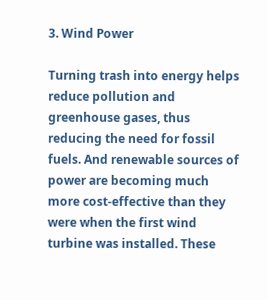3. Wind Power

Turning trash into energy helps reduce pollution and greenhouse gases, thus reducing the need for fossil fuels. And renewable sources of power are becoming much more cost-effective than they were when the first wind turbine was installed. These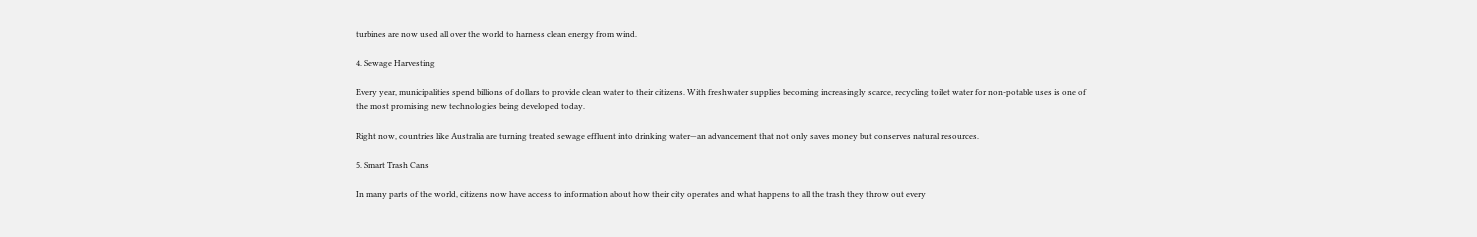turbines are now used all over the world to harness clean energy from wind.

4. Sewage Harvesting

Every year, municipalities spend billions of dollars to provide clean water to their citizens. With freshwater supplies becoming increasingly scarce, recycling toilet water for non-potable uses is one of the most promising new technologies being developed today.

Right now, countries like Australia are turning treated sewage effluent into drinking water—an advancement that not only saves money but conserves natural resources.

5. Smart Trash Cans

In many parts of the world, citizens now have access to information about how their city operates and what happens to all the trash they throw out every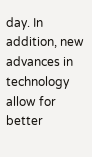day. In addition, new advances in technology allow for better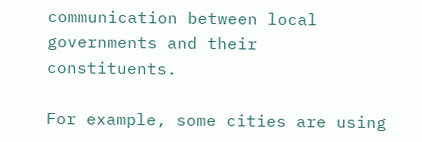communication between local governments and their constituents.

For example, some cities are using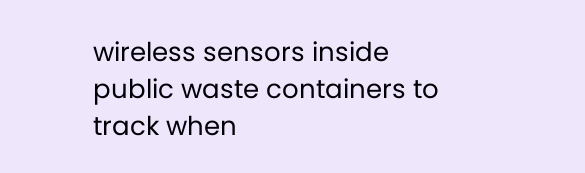wireless sensors inside public waste containers to track when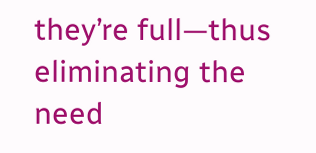they’re full—thus eliminating the need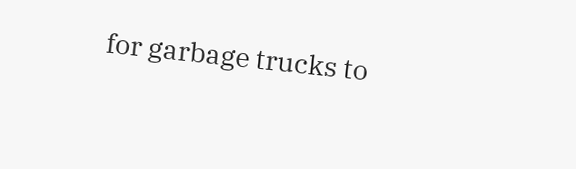for garbage trucks to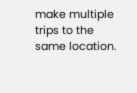make multiple trips to the same location.